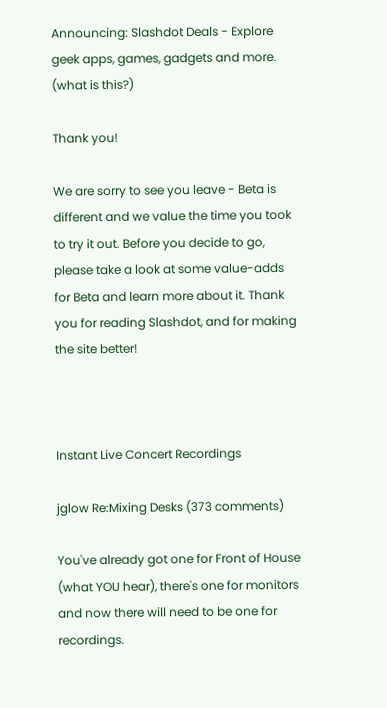Announcing: Slashdot Deals - Explore geek apps, games, gadgets and more. (what is this?)

Thank you!

We are sorry to see you leave - Beta is different and we value the time you took to try it out. Before you decide to go, please take a look at some value-adds for Beta and learn more about it. Thank you for reading Slashdot, and for making the site better!



Instant Live Concert Recordings

jglow Re:Mixing Desks (373 comments)

You've already got one for Front of House (what YOU hear), there's one for monitors and now there will need to be one for recordings.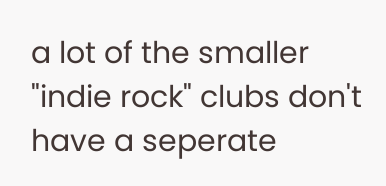a lot of the smaller "indie rock" clubs don't have a seperate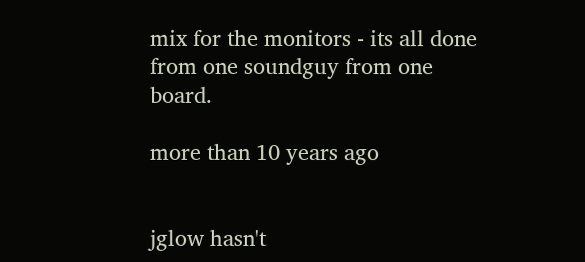mix for the monitors - its all done from one soundguy from one board.

more than 10 years ago


jglow hasn't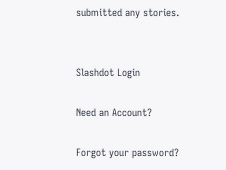submitted any stories.


Slashdot Login

Need an Account?

Forgot your password?